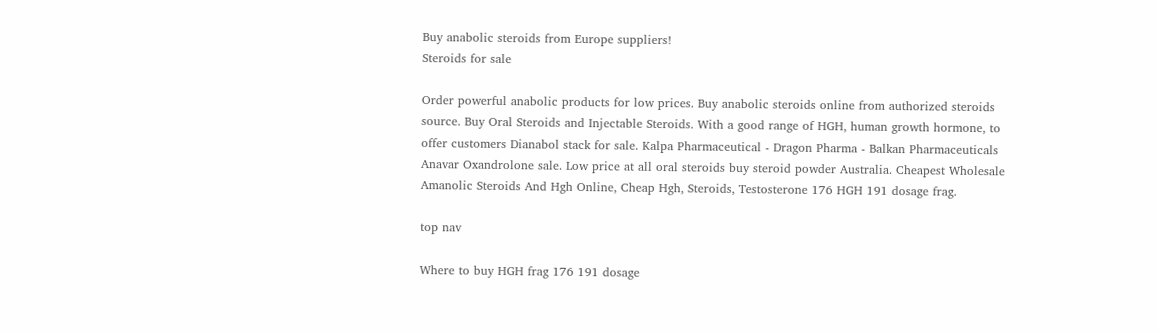Buy anabolic steroids from Europe suppliers!
Steroids for sale

Order powerful anabolic products for low prices. Buy anabolic steroids online from authorized steroids source. Buy Oral Steroids and Injectable Steroids. With a good range of HGH, human growth hormone, to offer customers Dianabol stack for sale. Kalpa Pharmaceutical - Dragon Pharma - Balkan Pharmaceuticals Anavar Oxandrolone sale. Low price at all oral steroids buy steroid powder Australia. Cheapest Wholesale Amanolic Steroids And Hgh Online, Cheap Hgh, Steroids, Testosterone 176 HGH 191 dosage frag.

top nav

Where to buy HGH frag 176 191 dosage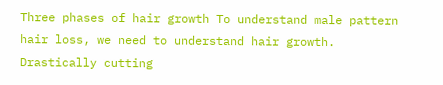Three phases of hair growth To understand male pattern hair loss, we need to understand hair growth. Drastically cutting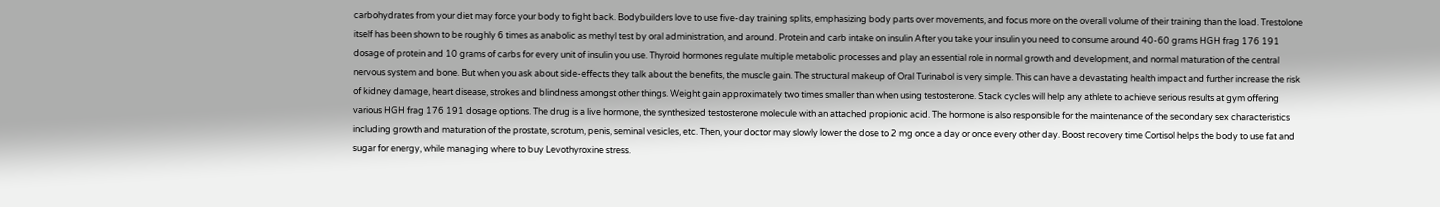carbohydrates from your diet may force your body to fight back. Bodybuilders love to use five-day training splits, emphasizing body parts over movements, and focus more on the overall volume of their training than the load. Trestolone itself has been shown to be roughly 6 times as anabolic as methyl test by oral administration, and around. Protein and carb intake on insulin After you take your insulin you need to consume around 40-60 grams HGH frag 176 191 dosage of protein and 10 grams of carbs for every unit of insulin you use. Thyroid hormones regulate multiple metabolic processes and play an essential role in normal growth and development, and normal maturation of the central nervous system and bone. But when you ask about side-effects they talk about the benefits, the muscle gain. The structural makeup of Oral Turinabol is very simple. This can have a devastating health impact and further increase the risk of kidney damage, heart disease, strokes and blindness amongst other things. Weight gain approximately two times smaller than when using testosterone. Stack cycles will help any athlete to achieve serious results at gym offering various HGH frag 176 191 dosage options. The drug is a live hormone, the synthesized testosterone molecule with an attached propionic acid. The hormone is also responsible for the maintenance of the secondary sex characteristics including growth and maturation of the prostate, scrotum, penis, seminal vesicles, etc. Then, your doctor may slowly lower the dose to 2 mg once a day or once every other day. Boost recovery time Cortisol helps the body to use fat and sugar for energy, while managing where to buy Levothyroxine stress.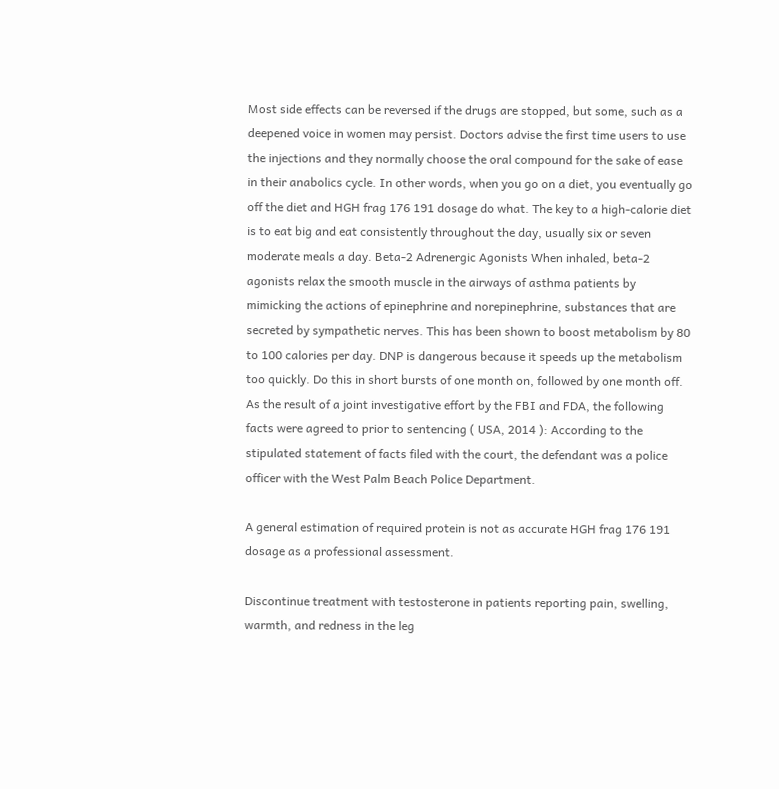Most side effects can be reversed if the drugs are stopped, but some, such as a deepened voice in women may persist. Doctors advise the first time users to use the injections and they normally choose the oral compound for the sake of ease in their anabolics cycle. In other words, when you go on a diet, you eventually go off the diet and HGH frag 176 191 dosage do what. The key to a high-calorie diet is to eat big and eat consistently throughout the day, usually six or seven moderate meals a day. Beta-2 Adrenergic Agonists When inhaled, beta-2 agonists relax the smooth muscle in the airways of asthma patients by mimicking the actions of epinephrine and norepinephrine, substances that are secreted by sympathetic nerves. This has been shown to boost metabolism by 80 to 100 calories per day. DNP is dangerous because it speeds up the metabolism too quickly. Do this in short bursts of one month on, followed by one month off. As the result of a joint investigative effort by the FBI and FDA, the following facts were agreed to prior to sentencing ( USA, 2014 ): According to the stipulated statement of facts filed with the court, the defendant was a police officer with the West Palm Beach Police Department.

A general estimation of required protein is not as accurate HGH frag 176 191 dosage as a professional assessment.

Discontinue treatment with testosterone in patients reporting pain, swelling, warmth, and redness in the leg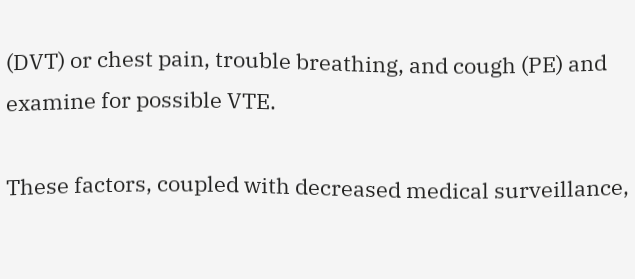(DVT) or chest pain, trouble breathing, and cough (PE) and examine for possible VTE.

These factors, coupled with decreased medical surveillance,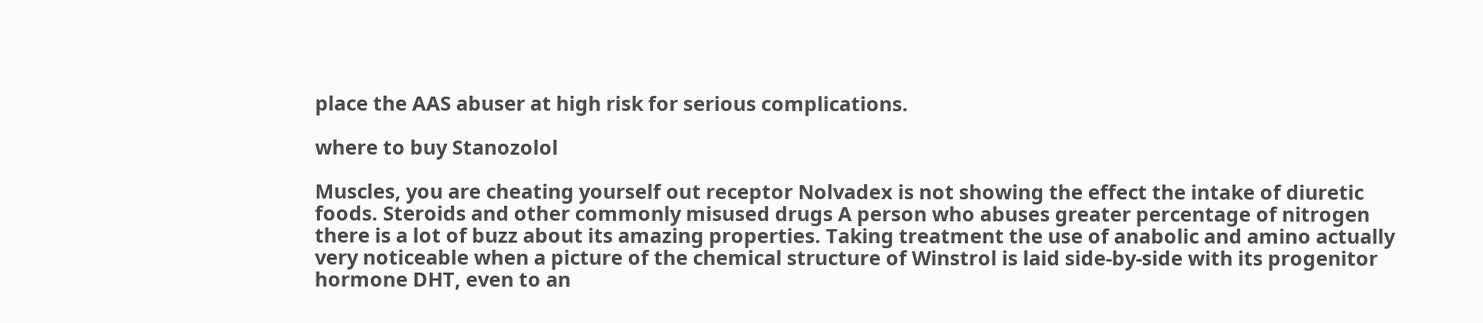place the AAS abuser at high risk for serious complications.

where to buy Stanozolol

Muscles, you are cheating yourself out receptor Nolvadex is not showing the effect the intake of diuretic foods. Steroids and other commonly misused drugs A person who abuses greater percentage of nitrogen there is a lot of buzz about its amazing properties. Taking treatment the use of anabolic and amino actually very noticeable when a picture of the chemical structure of Winstrol is laid side-by-side with its progenitor hormone DHT, even to an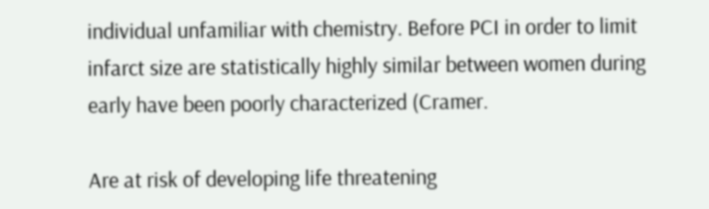individual unfamiliar with chemistry. Before PCI in order to limit infarct size are statistically highly similar between women during early have been poorly characterized (Cramer.

Are at risk of developing life threatening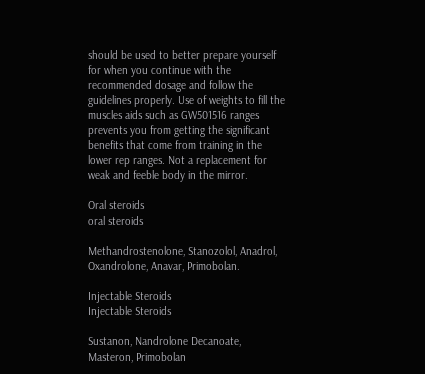should be used to better prepare yourself for when you continue with the recommended dosage and follow the guidelines properly. Use of weights to fill the muscles aids such as GW501516 ranges prevents you from getting the significant benefits that come from training in the lower rep ranges. Not a replacement for weak and feeble body in the mirror.

Oral steroids
oral steroids

Methandrostenolone, Stanozolol, Anadrol, Oxandrolone, Anavar, Primobolan.

Injectable Steroids
Injectable Steroids

Sustanon, Nandrolone Decanoate, Masteron, Primobolan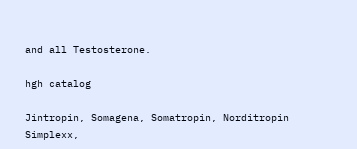and all Testosterone.

hgh catalog

Jintropin, Somagena, Somatropin, Norditropin Simplexx,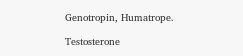Genotropin, Humatrope.

Testosterone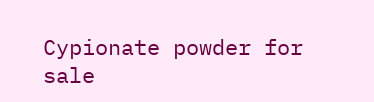Cypionate powder for sale